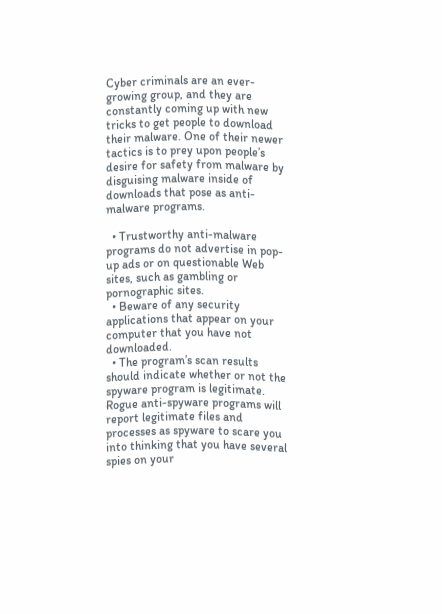Cyber criminals are an ever-growing group, and they are constantly coming up with new tricks to get people to download their malware. One of their newer tactics is to prey upon people’s desire for safety from malware by disguising malware inside of downloads that pose as anti-malware programs.

  • Trustworthy anti-malware programs do not advertise in pop-up ads or on questionable Web sites, such as gambling or pornographic sites.
  • Beware of any security applications that appear on your computer that you have not downloaded.
  • The program’s scan results should indicate whether or not the spyware program is legitimate. Rogue anti-spyware programs will report legitimate files and processes as spyware to scare you into thinking that you have several spies on your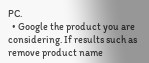PC.
  • Google the product you are considering. If results such as remove product name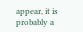appear, it is probably a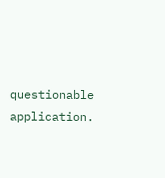questionable application.